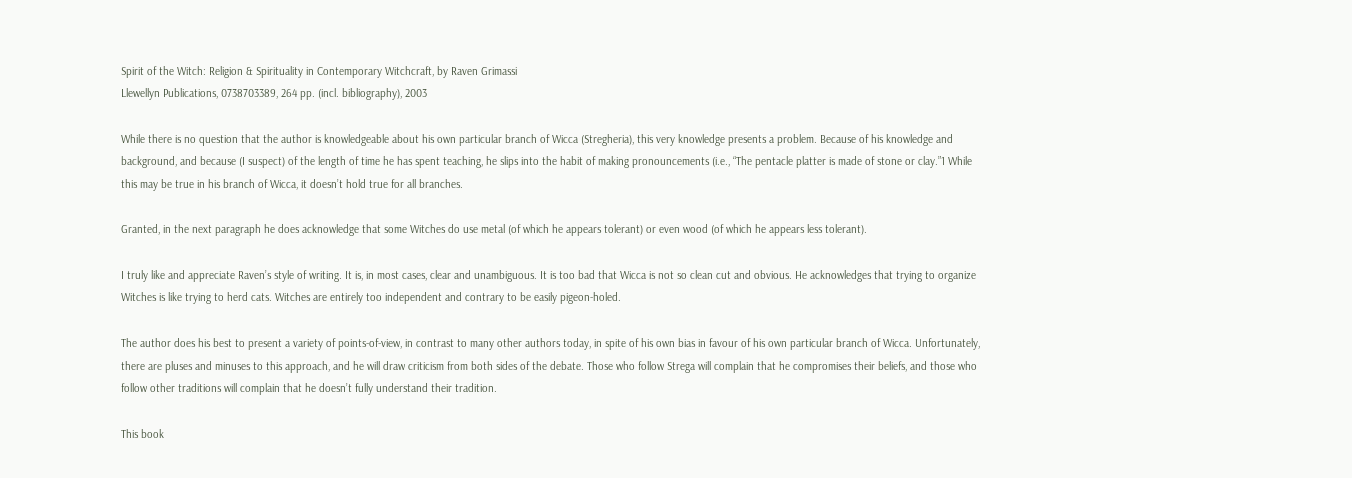Spirit of the Witch: Religion & Spirituality in Contemporary Witchcraft, by Raven Grimassi
Llewellyn Publications, 0738703389, 264 pp. (incl. bibliography), 2003

While there is no question that the author is knowledgeable about his own particular branch of Wicca (Stregheria), this very knowledge presents a problem. Because of his knowledge and background, and because (I suspect) of the length of time he has spent teaching, he slips into the habit of making pronouncements (i.e., “The pentacle platter is made of stone or clay.”1 While this may be true in his branch of Wicca, it doesn’t hold true for all branches.

Granted, in the next paragraph he does acknowledge that some Witches do use metal (of which he appears tolerant) or even wood (of which he appears less tolerant).

I truly like and appreciate Raven’s style of writing. It is, in most cases, clear and unambiguous. It is too bad that Wicca is not so clean cut and obvious. He acknowledges that trying to organize Witches is like trying to herd cats. Witches are entirely too independent and contrary to be easily pigeon-holed.

The author does his best to present a variety of points-of-view, in contrast to many other authors today, in spite of his own bias in favour of his own particular branch of Wicca. Unfortunately, there are pluses and minuses to this approach, and he will draw criticism from both sides of the debate. Those who follow Strega will complain that he compromises their beliefs, and those who follow other traditions will complain that he doesn’t fully understand their tradition.

This book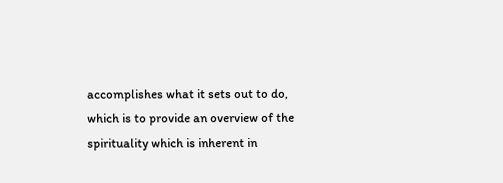accomplishes what it sets out to do, which is to provide an overview of the spirituality which is inherent in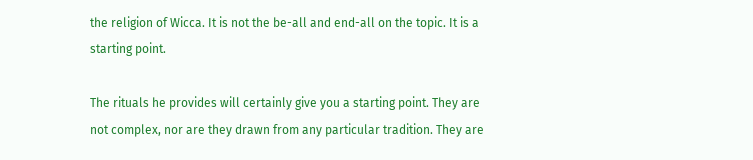the religion of Wicca. It is not the be-all and end-all on the topic. It is a starting point.

The rituals he provides will certainly give you a starting point. They are not complex, nor are they drawn from any particular tradition. They are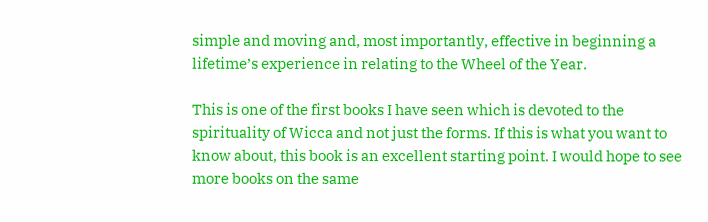simple and moving and, most importantly, effective in beginning a lifetime’s experience in relating to the Wheel of the Year.

This is one of the first books I have seen which is devoted to the spirituality of Wicca and not just the forms. If this is what you want to know about, this book is an excellent starting point. I would hope to see more books on the same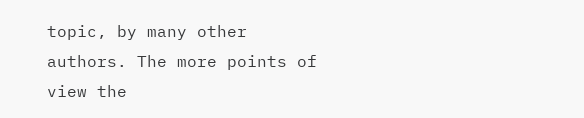topic, by many other authors. The more points of view the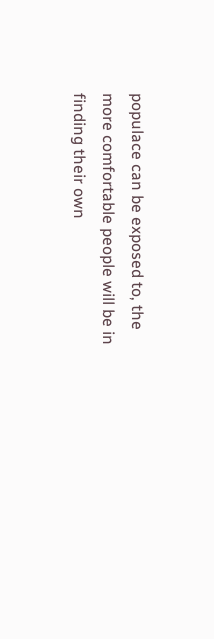populace can be exposed to, the more comfortable people will be in finding their own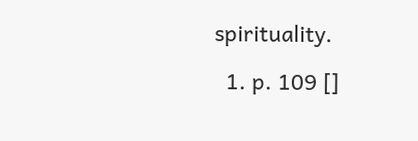spirituality.

  1. p. 109 []